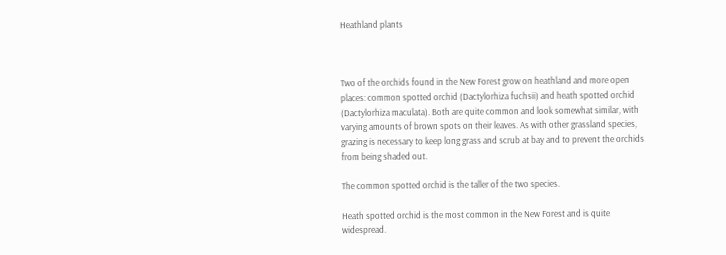Heathland plants



Two of the orchids found in the New Forest grow on heathland and more open places: common spotted orchid (Dactylorhiza fuchsii) and heath spotted orchid (Dactylorhiza maculata). Both are quite common and look somewhat similar, with varying amounts of brown spots on their leaves. As with other grassland species, grazing is necessary to keep long grass and scrub at bay and to prevent the orchids from being shaded out.

The common spotted orchid is the taller of the two species.

Heath spotted orchid is the most common in the New Forest and is quite widespread.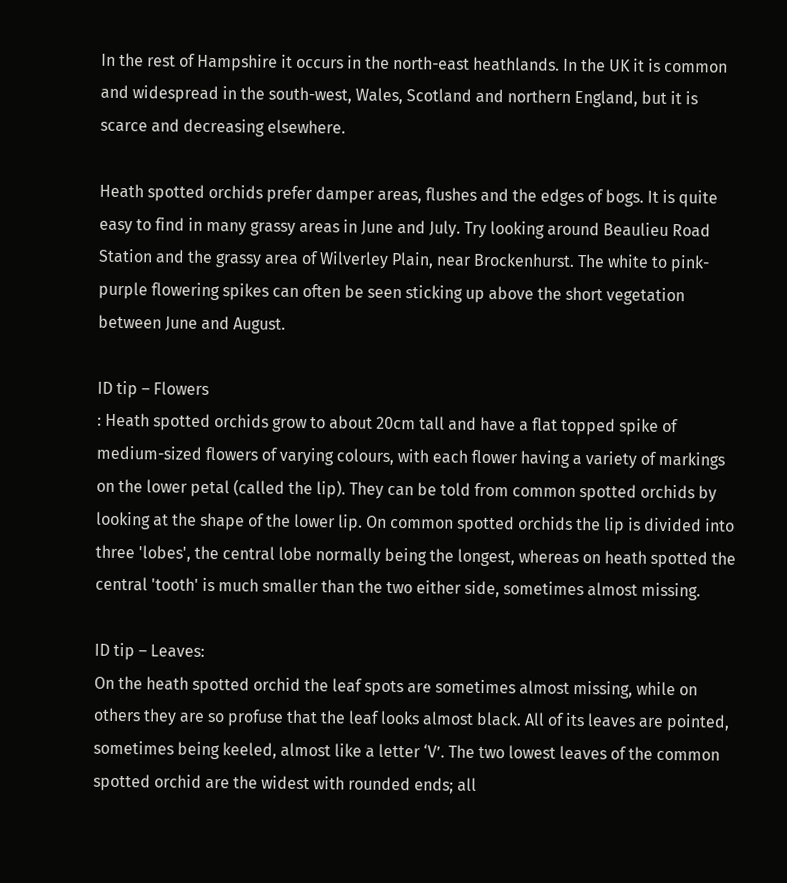In the rest of Hampshire it occurs in the north-east heathlands. In the UK it is common and widespread in the south-west, Wales, Scotland and northern England, but it is scarce and decreasing elsewhere.

Heath spotted orchids prefer damper areas, flushes and the edges of bogs. It is quite easy to find in many grassy areas in June and July. Try looking around Beaulieu Road Station and the grassy area of Wilverley Plain, near Brockenhurst. The white to pink-purple flowering spikes can often be seen sticking up above the short vegetation between June and August.

ID tip – Flowers
: Heath spotted orchids grow to about 20cm tall and have a flat topped spike of medium-sized flowers of varying colours, with each flower having a variety of markings on the lower petal (called the lip). They can be told from common spotted orchids by looking at the shape of the lower lip. On common spotted orchids the lip is divided into three 'lobes', the central lobe normally being the longest, whereas on heath spotted the central 'tooth' is much smaller than the two either side, sometimes almost missing.

ID tip – Leaves:
On the heath spotted orchid the leaf spots are sometimes almost missing, while on others they are so profuse that the leaf looks almost black. All of its leaves are pointed, sometimes being keeled, almost like a letter ‘V’. The two lowest leaves of the common spotted orchid are the widest with rounded ends; all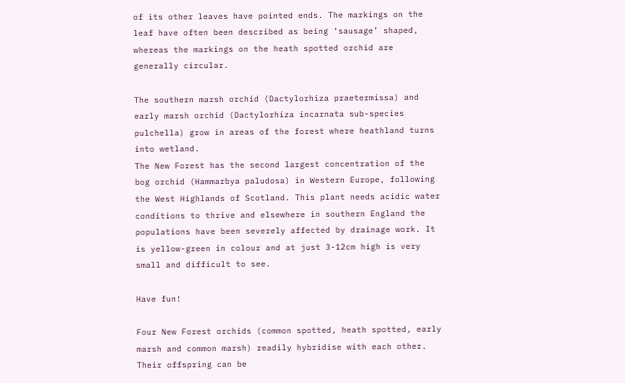of its other leaves have pointed ends. The markings on the leaf have often been described as being ‘sausage’ shaped, whereas the markings on the heath spotted orchid are generally circular.

The southern marsh orchid (Dactylorhiza praetermissa) and early marsh orchid (Dactylorhiza incarnata sub-species pulchella) grow in areas of the forest where heathland turns into wetland.
The New Forest has the second largest concentration of the bog orchid (Hammarbya paludosa) in Western Europe, following the West Highlands of Scotland. This plant needs acidic water conditions to thrive and elsewhere in southern England the populations have been severely affected by drainage work. It is yellow-green in colour and at just 3-12cm high is very small and difficult to see.

Have fun!

Four New Forest orchids (common spotted, heath spotted, early marsh and common marsh) readily hybridise with each other. Their offspring can be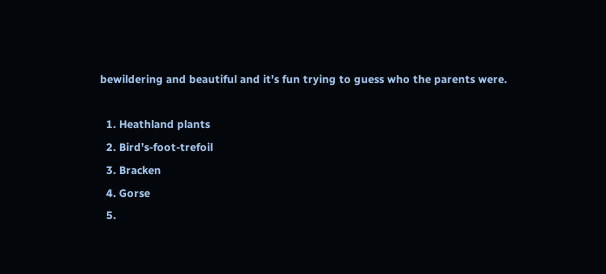bewildering and beautiful and it’s fun trying to guess who the parents were.

  1. Heathland plants
  2. Bird’s-foot-trefoil
  3. Bracken
  4. Gorse
  5.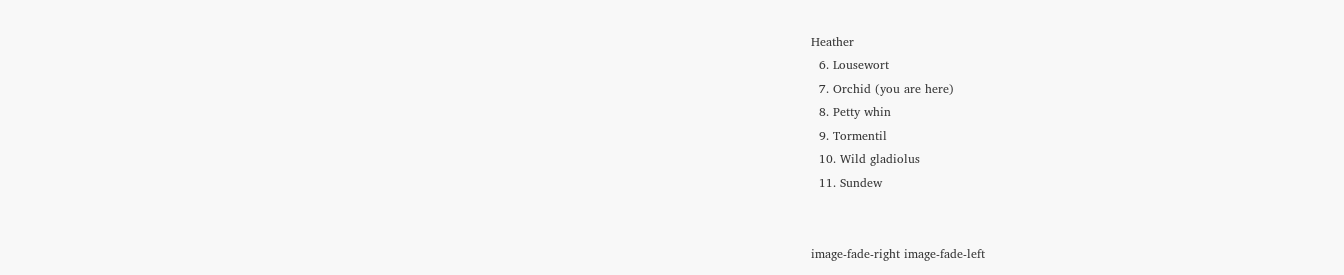Heather
  6. Lousewort
  7. Orchid (you are here)
  8. Petty whin
  9. Tormentil
  10. Wild gladiolus
  11. Sundew


image-fade-right image-fade-left